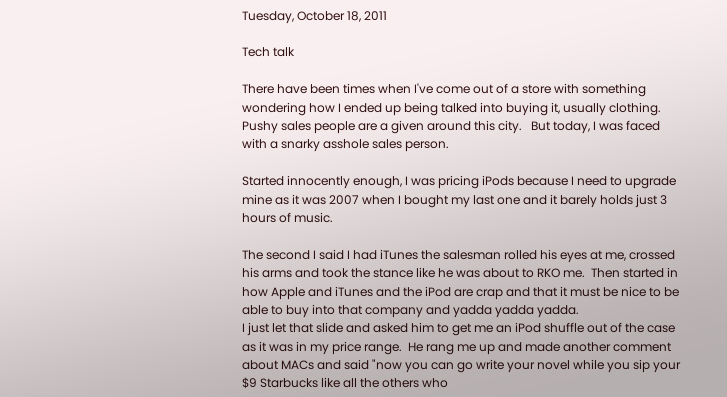Tuesday, October 18, 2011

Tech talk

There have been times when I've come out of a store with something wondering how I ended up being talked into buying it, usually clothing.
Pushy sales people are a given around this city.   But today, I was faced with a snarky asshole sales person.

Started innocently enough, I was pricing iPods because I need to upgrade mine as it was 2007 when I bought my last one and it barely holds just 3 hours of music.

The second I said I had iTunes the salesman rolled his eyes at me, crossed his arms and took the stance like he was about to RKO me.  Then started in how Apple and iTunes and the iPod are crap and that it must be nice to be able to buy into that company and yadda yadda yadda.
I just let that slide and asked him to get me an iPod shuffle out of the case as it was in my price range.  He rang me up and made another comment about MACs and said "now you can go write your novel while you sip your $9 Starbucks like all the others who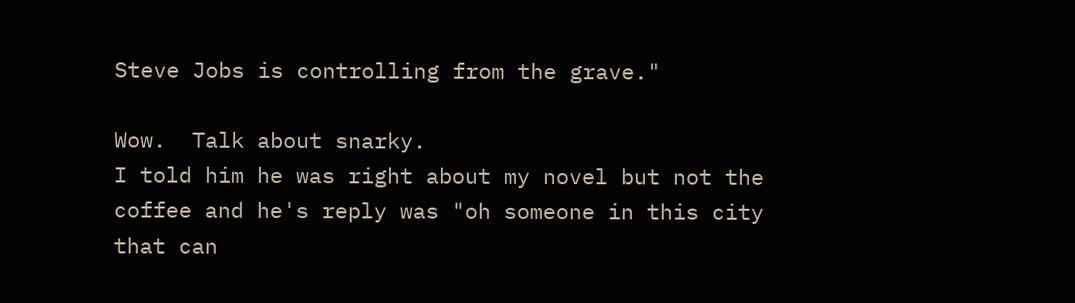Steve Jobs is controlling from the grave."

Wow.  Talk about snarky.
I told him he was right about my novel but not the coffee and he's reply was "oh someone in this city that can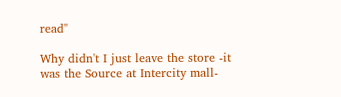read"

Why didn't I just leave the store -it was the Source at Intercity mall-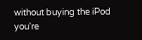without buying the iPod you're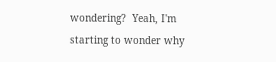wondering?  Yeah, I'm starting to wonder why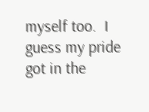myself too.  I guess my pride got in the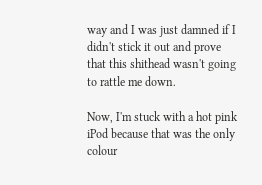way and I was just damned if I didn't stick it out and prove that this shithead wasn't going to rattle me down.

Now, I'm stuck with a hot pink iPod because that was the only colour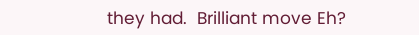they had.  Brilliant move Eh?